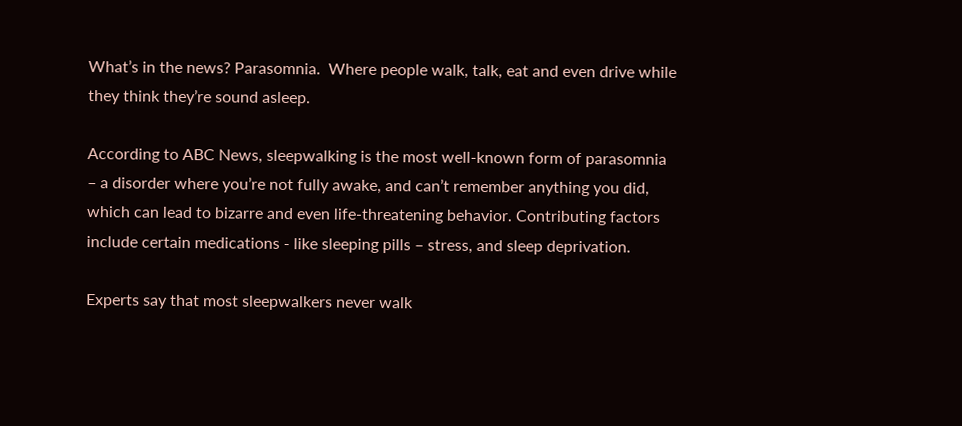What’s in the news? Parasomnia.  Where people walk, talk, eat and even drive while they think they’re sound asleep.

According to ABC News, sleepwalking is the most well-known form of parasomnia – a disorder where you’re not fully awake, and can’t remember anything you did, which can lead to bizarre and even life-threatening behavior. Contributing factors include certain medications - like sleeping pills – stress, and sleep deprivation.

Experts say that most sleepwalkers never walk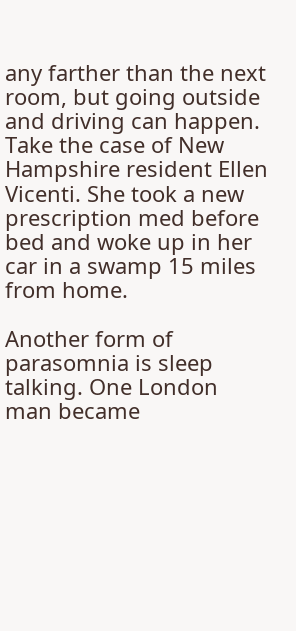any farther than the next room, but going outside and driving can happen. Take the case of New Hampshire resident Ellen Vicenti. She took a new prescription med before bed and woke up in her car in a swamp 15 miles from home.

Another form of parasomnia is sleep talking. One London man became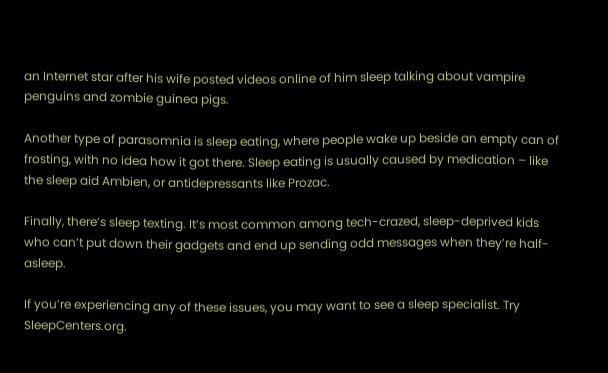an Internet star after his wife posted videos online of him sleep talking about vampire penguins and zombie guinea pigs.

Another type of parasomnia is sleep eating, where people wake up beside an empty can of frosting, with no idea how it got there. Sleep eating is usually caused by medication – like the sleep aid Ambien, or antidepressants like Prozac.

Finally, there’s sleep texting. It’s most common among tech-crazed, sleep-deprived kids who can’t put down their gadgets and end up sending odd messages when they’re half-asleep.

If you’re experiencing any of these issues, you may want to see a sleep specialist. Try SleepCenters.org.